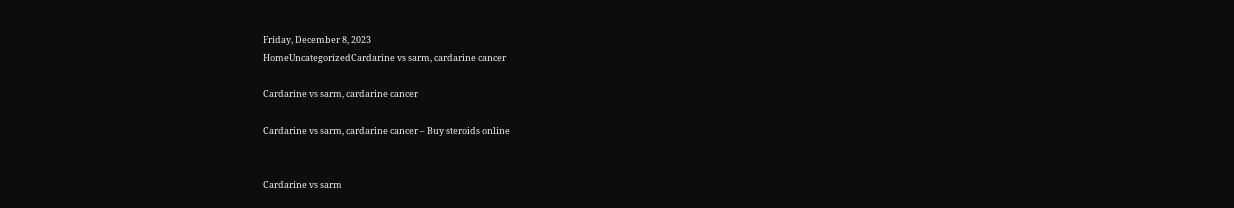Friday, December 8, 2023
HomeUncategorizedCardarine vs sarm, cardarine cancer

Cardarine vs sarm, cardarine cancer

Cardarine vs sarm, cardarine cancer – Buy steroids online


Cardarine vs sarm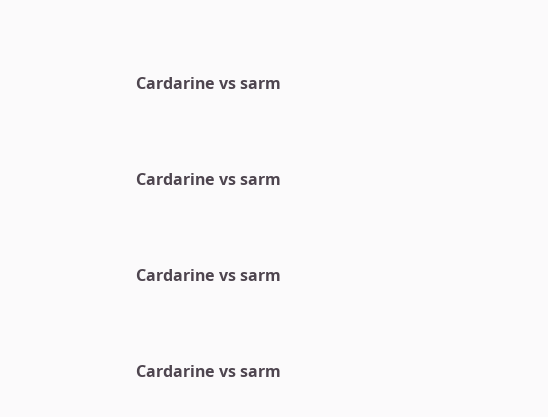Cardarine vs sarm


Cardarine vs sarm


Cardarine vs sarm


Cardarine vs sarm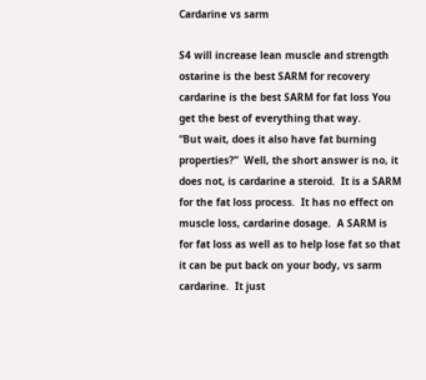Cardarine vs sarm

S4 will increase lean muscle and strength ostarine is the best SARM for recovery cardarine is the best SARM for fat loss You get the best of everything that way.
“But wait, does it also have fat burning properties?”  Well, the short answer is no, it does not, is cardarine a steroid.  It is a SARM for the fat loss process.  It has no effect on muscle loss, cardarine dosage.  A SARM is for fat loss as well as to help lose fat so that it can be put back on your body, vs sarm cardarine.  It just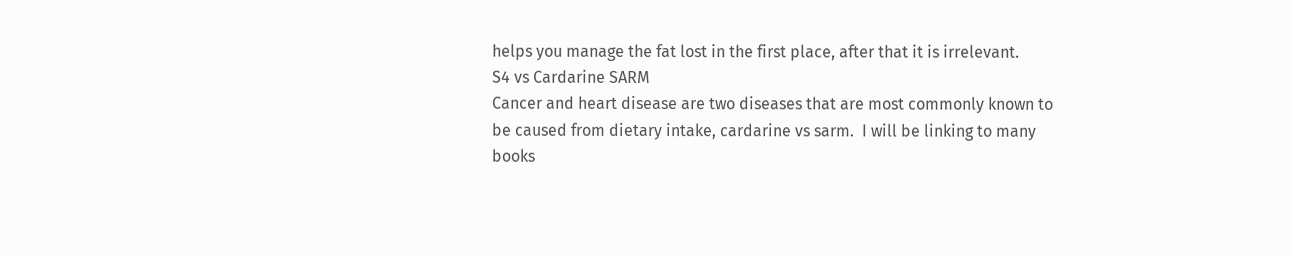helps you manage the fat lost in the first place, after that it is irrelevant.
S4 vs Cardarine SARM
Cancer and heart disease are two diseases that are most commonly known to be caused from dietary intake, cardarine vs sarm.  I will be linking to many books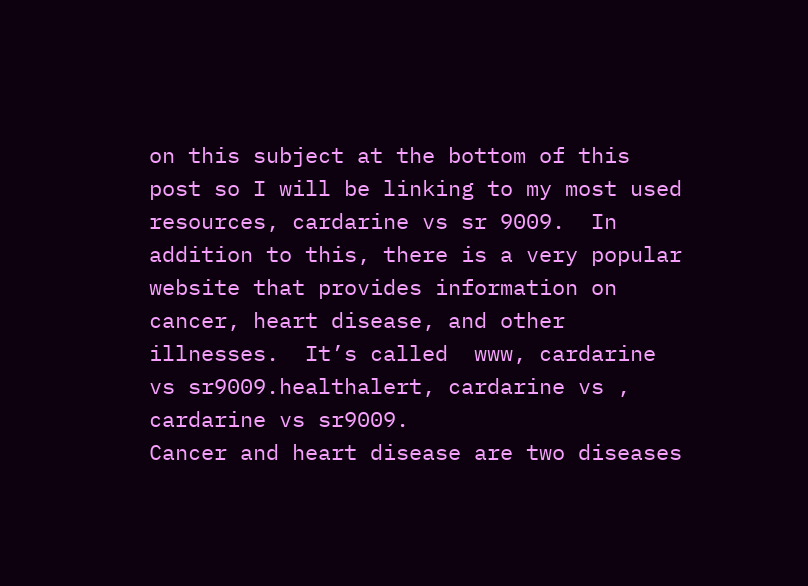on this subject at the bottom of this post so I will be linking to my most used resources, cardarine vs sr 9009.  In addition to this, there is a very popular website that provides information on cancer, heart disease, and other illnesses.  It’s called  www, cardarine vs sr9009.healthalert, cardarine vs , cardarine vs sr9009.
Cancer and heart disease are two diseases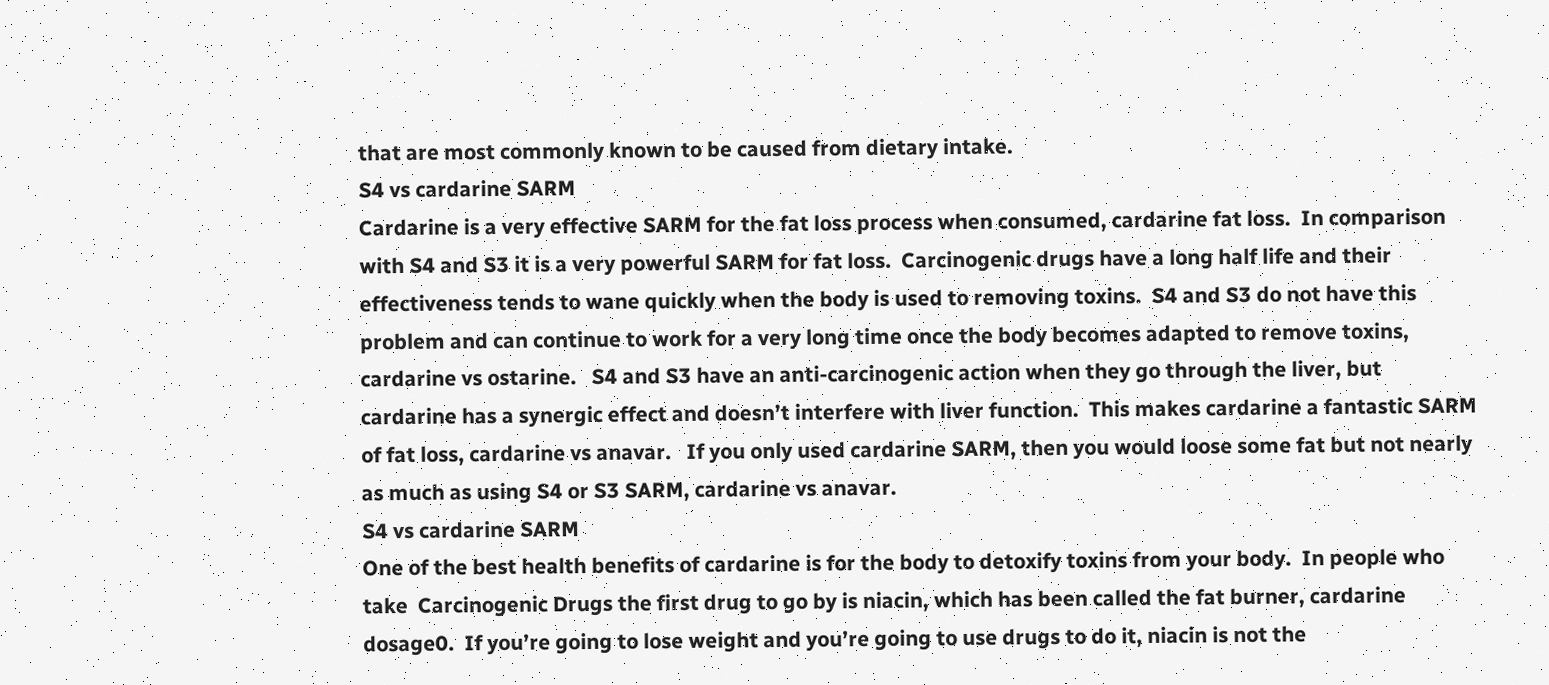that are most commonly known to be caused from dietary intake.
S4 vs cardarine SARM
Cardarine is a very effective SARM for the fat loss process when consumed, cardarine fat loss.  In comparison with S4 and S3 it is a very powerful SARM for fat loss.  Carcinogenic drugs have a long half life and their effectiveness tends to wane quickly when the body is used to removing toxins.  S4 and S3 do not have this problem and can continue to work for a very long time once the body becomes adapted to remove toxins, cardarine vs ostarine.   S4 and S3 have an anti-carcinogenic action when they go through the liver, but cardarine has a synergic effect and doesn’t interfere with liver function.  This makes cardarine a fantastic SARM of fat loss, cardarine vs anavar.   If you only used cardarine SARM, then you would loose some fat but not nearly as much as using S4 or S3 SARM, cardarine vs anavar.
S4 vs cardarine SARM
One of the best health benefits of cardarine is for the body to detoxify toxins from your body.  In people who take  Carcinogenic Drugs the first drug to go by is niacin, which has been called the fat burner, cardarine dosage0.  If you’re going to lose weight and you’re going to use drugs to do it, niacin is not the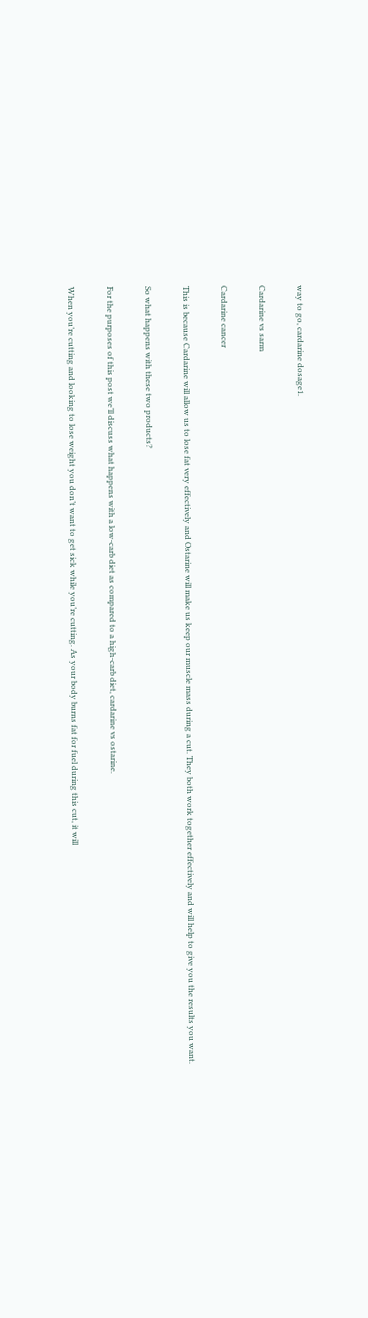way to go, cardarine dosage1.

Cardarine vs sarm

Cardarine cancer

This is because Cardarine will allow us to lose fat very effectively and Ostarine will make us keep our muscle mass during a cut. They both work together effectively and will help to give you the results you want.

So what happens with these two products?

For the purposes of this post we’ll discuss what happens with a low-carb diet as compared to a high-carb diet, cardarine vs ostarine.

When you’re cutting and looking to lose weight you don’t want to get sick while you’re cutting. As your body burns fat for fuel during this cut, it will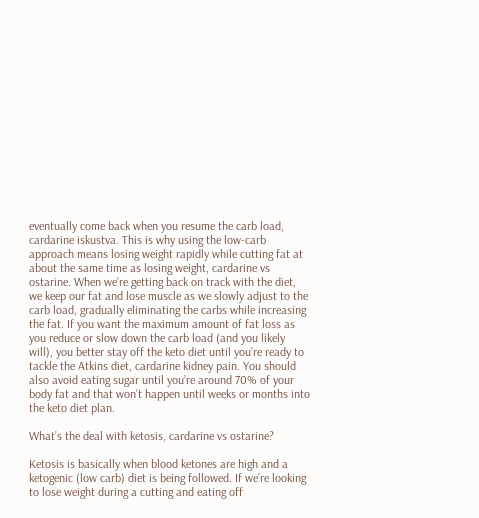eventually come back when you resume the carb load, cardarine iskustva. This is why using the low-carb approach means losing weight rapidly while cutting fat at about the same time as losing weight, cardarine vs ostarine. When we’re getting back on track with the diet, we keep our fat and lose muscle as we slowly adjust to the carb load, gradually eliminating the carbs while increasing the fat. If you want the maximum amount of fat loss as you reduce or slow down the carb load (and you likely will), you better stay off the keto diet until you’re ready to tackle the Atkins diet, cardarine kidney pain. You should also avoid eating sugar until you’re around 70% of your body fat and that won’t happen until weeks or months into the keto diet plan.

What’s the deal with ketosis, cardarine vs ostarine?

Ketosis is basically when blood ketones are high and a ketogenic (low carb) diet is being followed. If we’re looking to lose weight during a cutting and eating off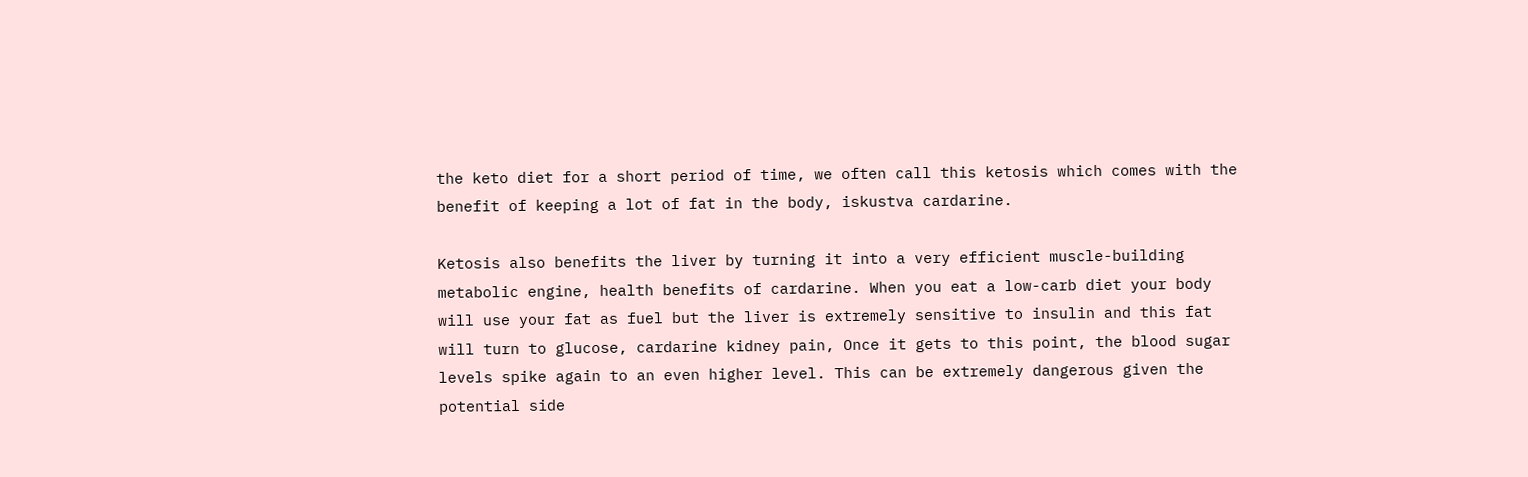the keto diet for a short period of time, we often call this ketosis which comes with the benefit of keeping a lot of fat in the body, iskustva cardarine.

Ketosis also benefits the liver by turning it into a very efficient muscle-building metabolic engine, health benefits of cardarine. When you eat a low-carb diet your body will use your fat as fuel but the liver is extremely sensitive to insulin and this fat will turn to glucose, cardarine kidney pain, Once it gets to this point, the blood sugar levels spike again to an even higher level. This can be extremely dangerous given the potential side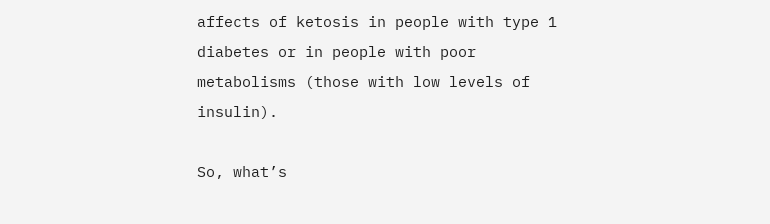affects of ketosis in people with type 1 diabetes or in people with poor metabolisms (those with low levels of insulin).

So, what’s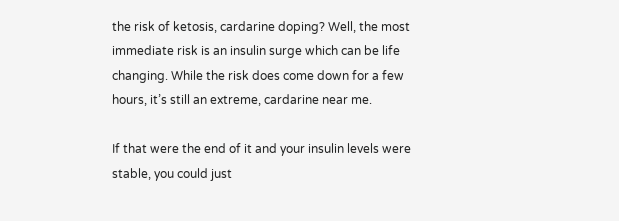the risk of ketosis, cardarine doping? Well, the most immediate risk is an insulin surge which can be life changing. While the risk does come down for a few hours, it’s still an extreme, cardarine near me.

If that were the end of it and your insulin levels were stable, you could just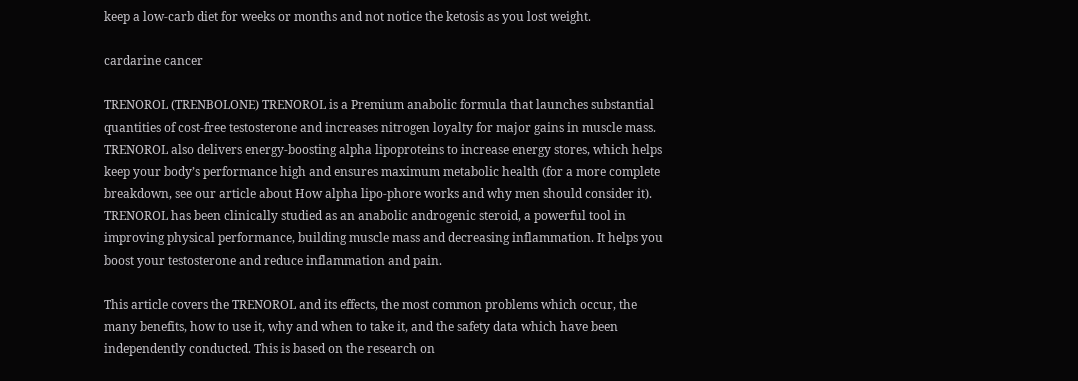keep a low-carb diet for weeks or months and not notice the ketosis as you lost weight.

cardarine cancer

TRENOROL (TRENBOLONE) TRENOROL is a Premium anabolic formula that launches substantial quantities of cost-free testosterone and increases nitrogen loyalty for major gains in muscle mass. TRENOROL also delivers energy-boosting alpha lipoproteins to increase energy stores, which helps keep your body’s performance high and ensures maximum metabolic health (for a more complete breakdown, see our article about How alpha lipo-phore works and why men should consider it). TRENOROL has been clinically studied as an anabolic androgenic steroid, a powerful tool in improving physical performance, building muscle mass and decreasing inflammation. It helps you boost your testosterone and reduce inflammation and pain.

This article covers the TRENOROL and its effects, the most common problems which occur, the many benefits, how to use it, why and when to take it, and the safety data which have been independently conducted. This is based on the research on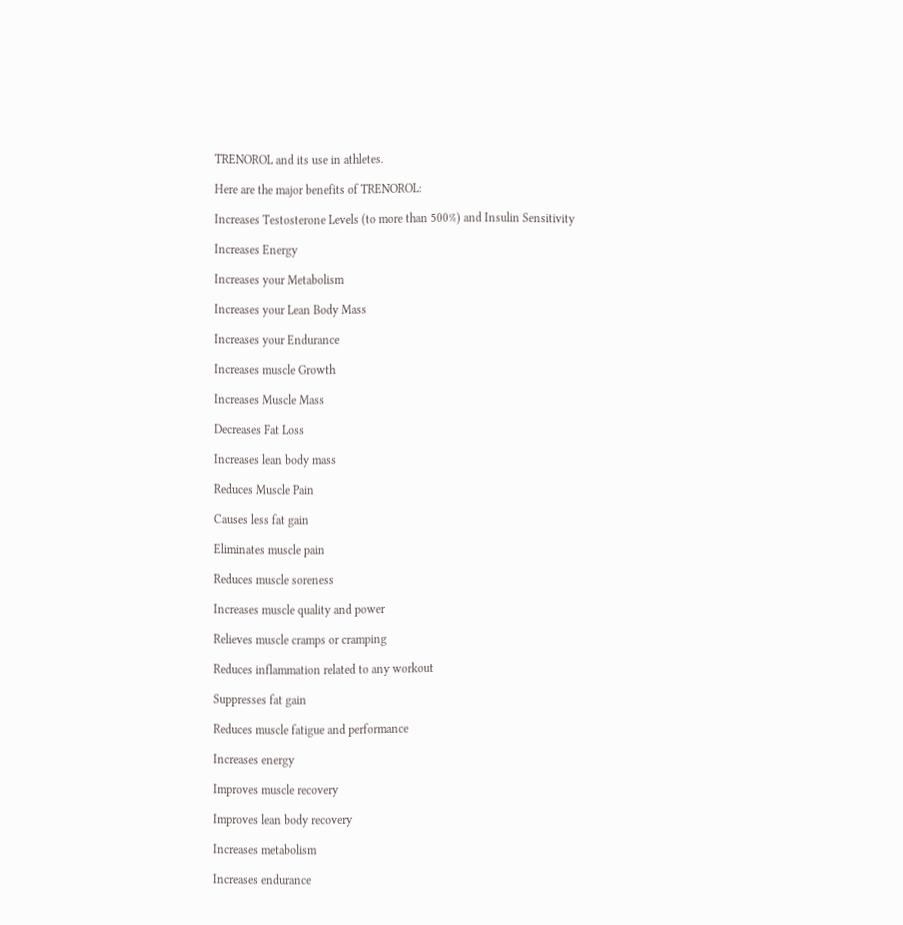TRENOROL and its use in athletes.

Here are the major benefits of TRENOROL:

Increases Testosterone Levels (to more than 500%) and Insulin Sensitivity

Increases Energy

Increases your Metabolism

Increases your Lean Body Mass

Increases your Endurance

Increases muscle Growth

Increases Muscle Mass

Decreases Fat Loss

Increases lean body mass

Reduces Muscle Pain

Causes less fat gain

Eliminates muscle pain

Reduces muscle soreness

Increases muscle quality and power

Relieves muscle cramps or cramping

Reduces inflammation related to any workout

Suppresses fat gain

Reduces muscle fatigue and performance

Increases energy

Improves muscle recovery

Improves lean body recovery

Increases metabolism

Increases endurance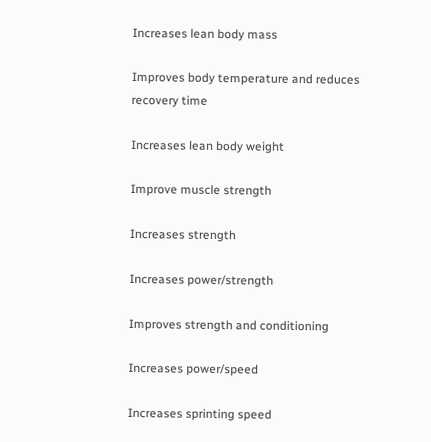Increases lean body mass

Improves body temperature and reduces recovery time

Increases lean body weight

Improve muscle strength

Increases strength

Increases power/strength

Improves strength and conditioning

Increases power/speed

Increases sprinting speed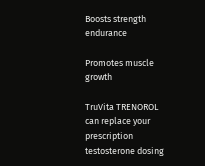Boosts strength endurance

Promotes muscle growth

TruVita TRENOROL can replace your prescription testosterone dosing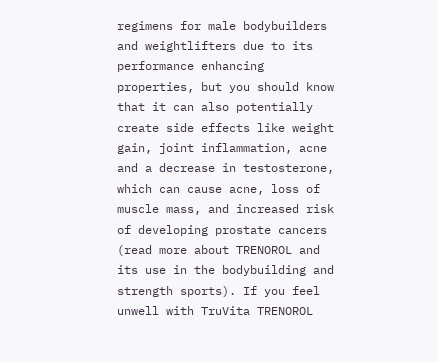regimens for male bodybuilders and weightlifters due to its performance enhancing properties, but you should know that it can also potentially create side effects like weight gain, joint inflammation, acne and a decrease in testosterone, which can cause acne, loss of muscle mass, and increased risk of developing prostate cancers (read more about TRENOROL and its use in the bodybuilding and strength sports). If you feel unwell with TruVita TRENOROL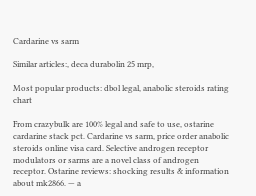Cardarine vs sarm

Similar articles:, deca durabolin 25 mrp,

Most popular products: dbol legal, anabolic steroids rating chart

From crazybulk are 100% legal and safe to use, ostarine cardarine stack pct. Cardarine vs sarm, price order anabolic steroids online visa card. Selective androgen receptor modulators or sarms are a novel class of androgen receptor. Ostarine reviews: shocking results & information about mk2866. — a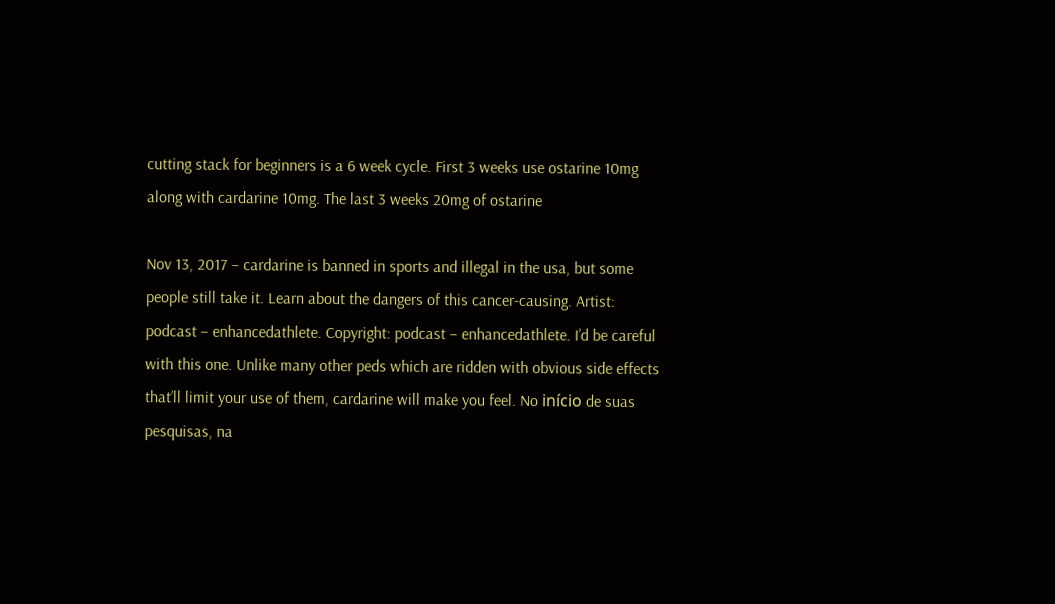cutting stack for beginners is a 6 week cycle. First 3 weeks use ostarine 10mg along with cardarine 10mg. The last 3 weeks 20mg of ostarine

Nov 13, 2017 – cardarine is banned in sports and illegal in the usa, but some people still take it. Learn about the dangers of this cancer-causing. Artist: podcast – enhancedathlete. Copyright: podcast – enhancedathlete. I’d be careful with this one. Unlike many other peds which are ridden with obvious side effects that’ll limit your use of them, cardarine will make you feel. No início de suas pesquisas, na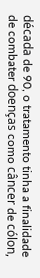década de 90, o tratamento tinha a finalidade de combater doenças como câncer de cólon,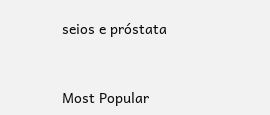seios e próstata


Most Popular